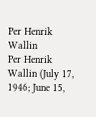Per Henrik Wallin
Per Henrik Wallin (July 17, 1946; June 15,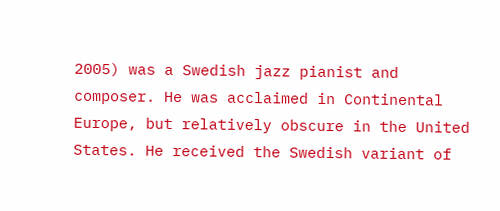2005) was a Swedish jazz pianist and composer. He was acclaimed in Continental Europe, but relatively obscure in the United States. He received the Swedish variant of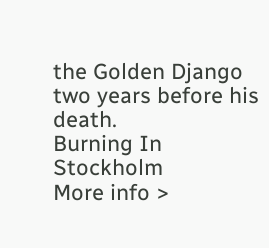the Golden Django two years before his death.
Burning In Stockholm
More info >